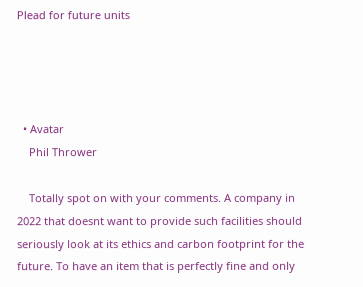Plead for future units




  • Avatar
    Phil Thrower

    Totally spot on with your comments. A company in 2022 that doesnt want to provide such facilities should seriously look at its ethics and carbon footprint for the future. To have an item that is perfectly fine and only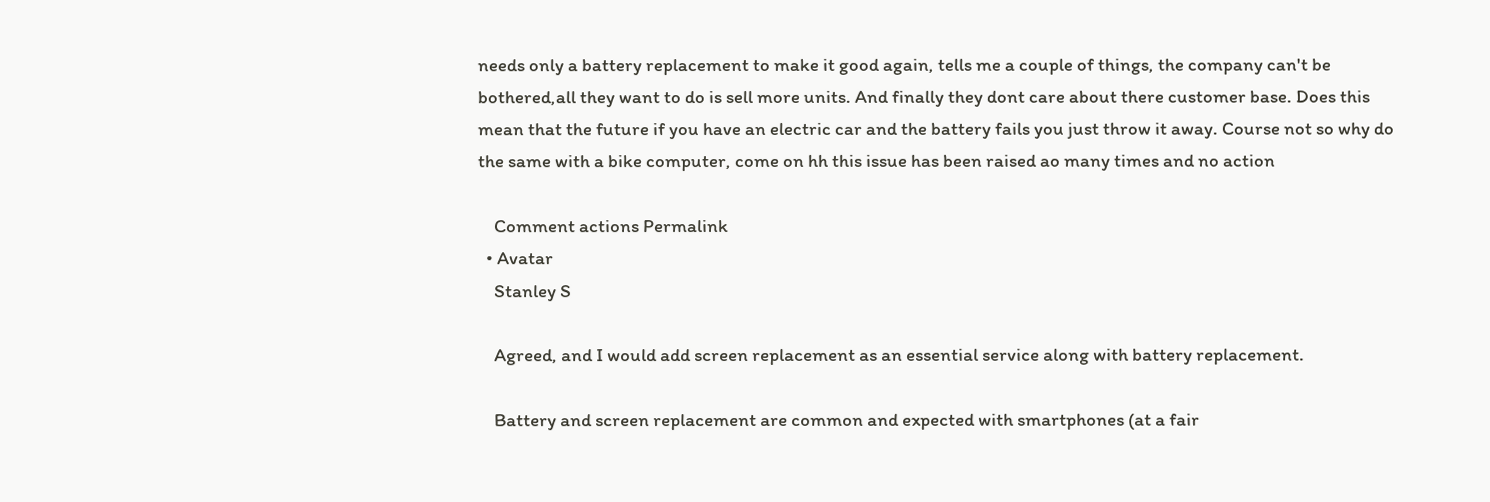needs only a battery replacement to make it good again, tells me a couple of things, the company can't be bothered,all they want to do is sell more units. And finally they dont care about there customer base. Does this mean that the future if you have an electric car and the battery fails you just throw it away. Course not so why do the same with a bike computer, come on hh this issue has been raised ao many times and no action

    Comment actions Permalink
  • Avatar
    Stanley S

    Agreed, and I would add screen replacement as an essential service along with battery replacement.

    Battery and screen replacement are common and expected with smartphones (at a fair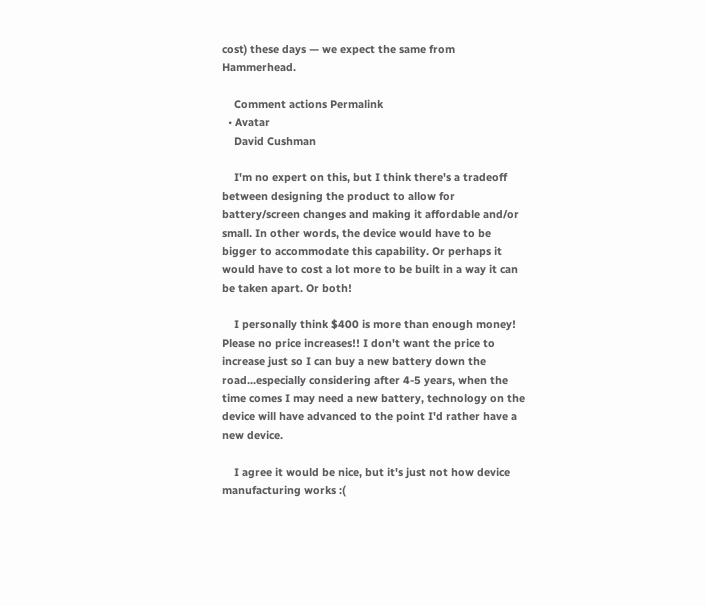cost) these days — we expect the same from Hammerhead.

    Comment actions Permalink
  • Avatar
    David Cushman

    I'm no expert on this, but I think there's a tradeoff between designing the product to allow for battery/screen changes and making it affordable and/or small. In other words, the device would have to be bigger to accommodate this capability. Or perhaps it would have to cost a lot more to be built in a way it can be taken apart. Or both!

    I personally think $400 is more than enough money! Please no price increases!! I don't want the price to increase just so I can buy a new battery down the road...especially considering after 4-5 years, when the time comes I may need a new battery, technology on the device will have advanced to the point I'd rather have a new device.

    I agree it would be nice, but it's just not how device manufacturing works :(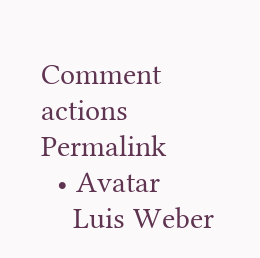Comment actions Permalink
  • Avatar
    Luis Weber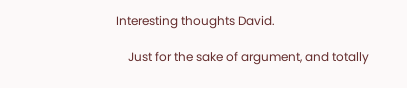Interesting thoughts David.

    Just for the sake of argument, and totally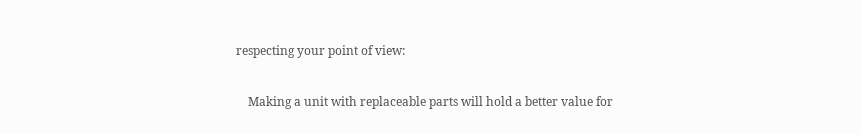respecting your point of view:

    Making a unit with replaceable parts will hold a better value for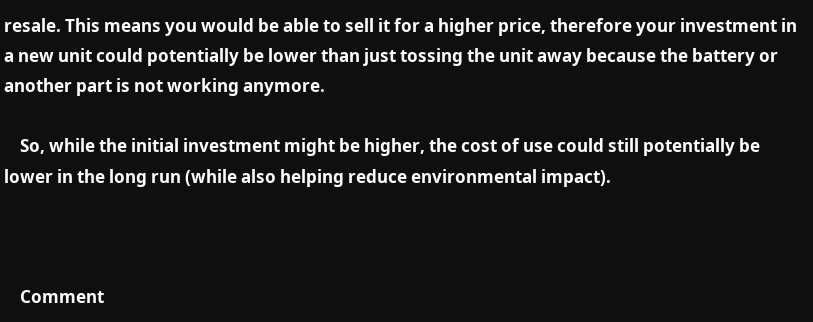resale. This means you would be able to sell it for a higher price, therefore your investment in a new unit could potentially be lower than just tossing the unit away because the battery or another part is not working anymore.

    So, while the initial investment might be higher, the cost of use could still potentially be lower in the long run (while also helping reduce environmental impact).



    Comment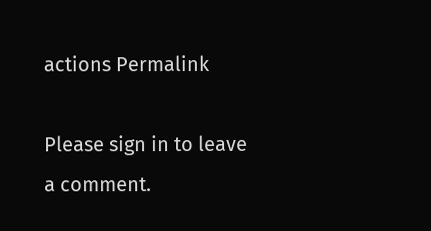actions Permalink

Please sign in to leave a comment.